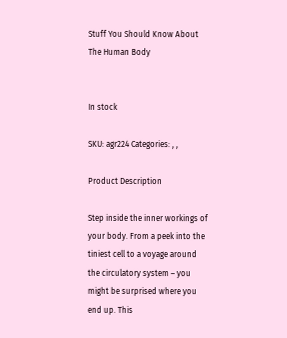Stuff You Should Know About The Human Body


In stock

SKU: agr224 Categories: , ,

Product Description

Step inside the inner workings of your body. From a peek into the tiniest cell to a voyage around the circulatory system – you might be surprised where you end up. This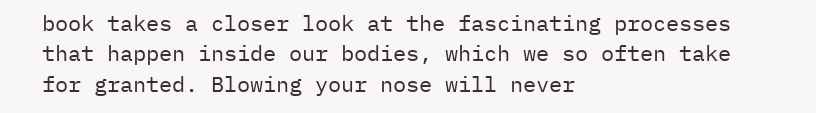book takes a closer look at the fascinating processes that happen inside our bodies, which we so often take for granted. Blowing your nose will never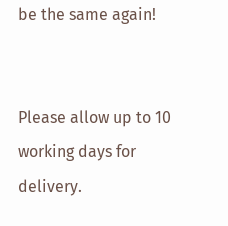be the same again!


Please allow up to 10 working days for delivery.